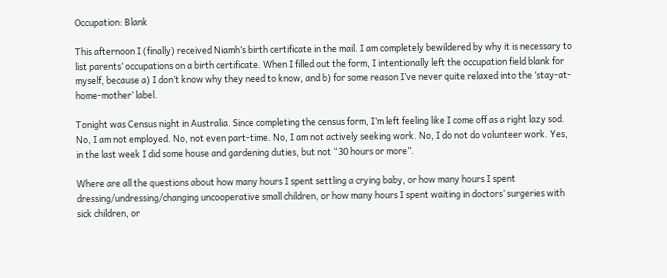Occupation: Blank

This afternoon I (finally) received Niamh’s birth certificate in the mail. I am completely bewildered by why it is necessary to list parents’ occupations on a birth certificate. When I filled out the form, I intentionally left the occupation field blank for myself, because a) I don’t know why they need to know, and b) for some reason I’ve never quite relaxed into the ‘stay-at-home-mother’ label.

Tonight was Census night in Australia. Since completing the census form, I’m left feeling like I come off as a right lazy sod. No, I am not employed. No, not even part-time. No, I am not actively seeking work. No, I do not do volunteer work. Yes, in the last week I did some house and gardening duties, but not “30 hours or more”.

Where are all the questions about how many hours I spent settling a crying baby, or how many hours I spent dressing/undressing/changing uncooperative small children, or how many hours I spent waiting in doctors’ surgeries with sick children, or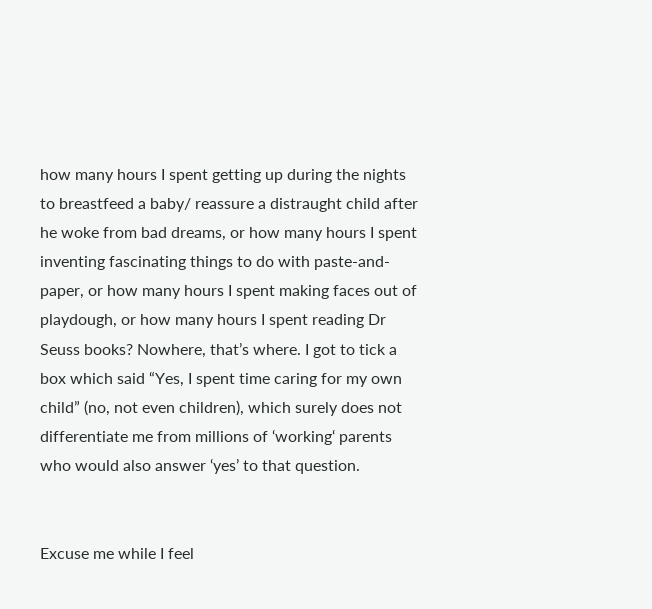how many hours I spent getting up during the nights to breastfeed a baby/ reassure a distraught child after he woke from bad dreams, or how many hours I spent inventing fascinating things to do with paste-and-paper, or how many hours I spent making faces out of playdough, or how many hours I spent reading Dr Seuss books? Nowhere, that’s where. I got to tick a box which said “Yes, I spent time caring for my own child” (no, not even children), which surely does not differentiate me from millions of ‘working‘ parents who would also answer ‘yes’ to that question.


Excuse me while I feel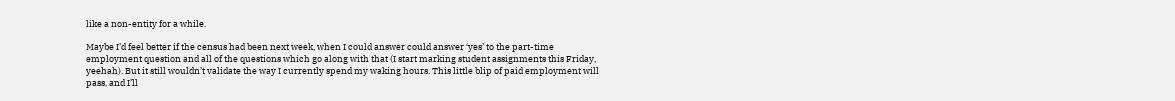like a non-entity for a while.

Maybe I’d feel better if the census had been next week, when I could answer could answer ‘yes’ to the part-time employment question and all of the questions which go along with that (I start marking student assignments this Friday, yeehah). But it still wouldn’t validate the way I currently spend my waking hours. This little blip of paid employment will pass, and I’ll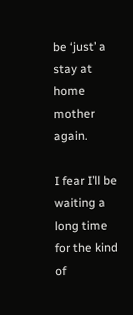be ‘just’ a stay at home mother again.

I fear I’ll be waiting a long time for the kind of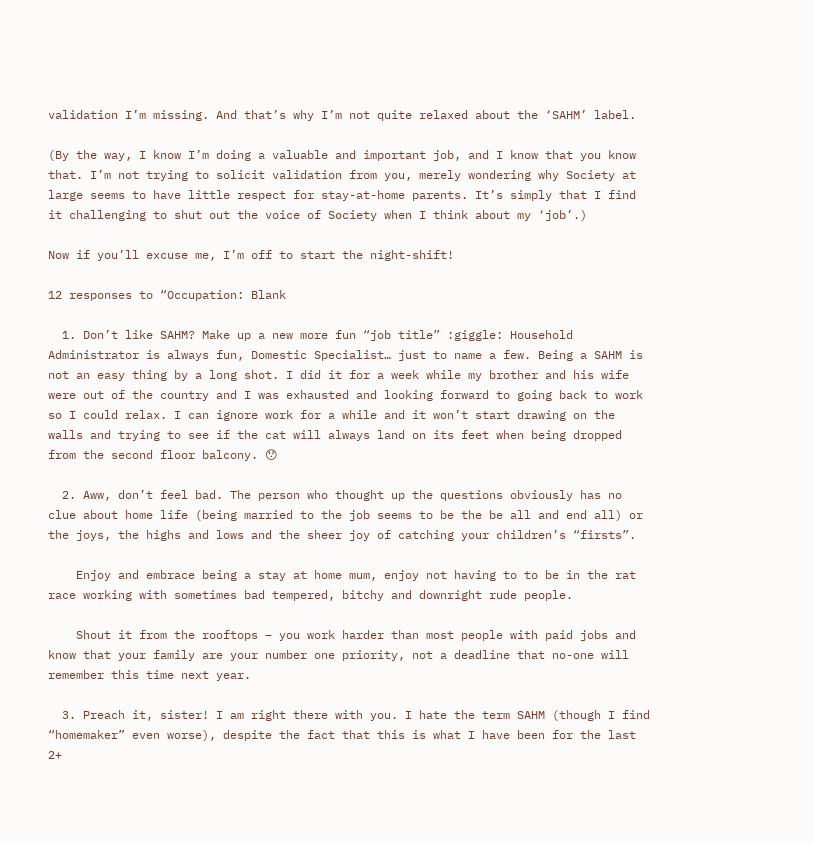validation I’m missing. And that’s why I’m not quite relaxed about the ‘SAHM’ label.

(By the way, I know I’m doing a valuable and important job, and I know that you know that. I’m not trying to solicit validation from you, merely wondering why Society at large seems to have little respect for stay-at-home parents. It’s simply that I find it challenging to shut out the voice of Society when I think about my ‘job’.)

Now if you’ll excuse me, I’m off to start the night-shift!

12 responses to “Occupation: Blank

  1. Don’t like SAHM? Make up a new more fun “job title” :giggle: Household Administrator is always fun, Domestic Specialist… just to name a few. Being a SAHM is not an easy thing by a long shot. I did it for a week while my brother and his wife were out of the country and I was exhausted and looking forward to going back to work so I could relax. I can ignore work for a while and it won’t start drawing on the walls and trying to see if the cat will always land on its feet when being dropped from the second floor balcony. 😯

  2. Aww, don’t feel bad. The person who thought up the questions obviously has no clue about home life (being married to the job seems to be the be all and end all) or the joys, the highs and lows and the sheer joy of catching your children’s “firsts”.

    Enjoy and embrace being a stay at home mum, enjoy not having to to be in the rat race working with sometimes bad tempered, bitchy and downright rude people.

    Shout it from the rooftops – you work harder than most people with paid jobs and know that your family are your number one priority, not a deadline that no-one will remember this time next year.

  3. Preach it, sister! I am right there with you. I hate the term SAHM (though I find “homemaker” even worse), despite the fact that this is what I have been for the last 2+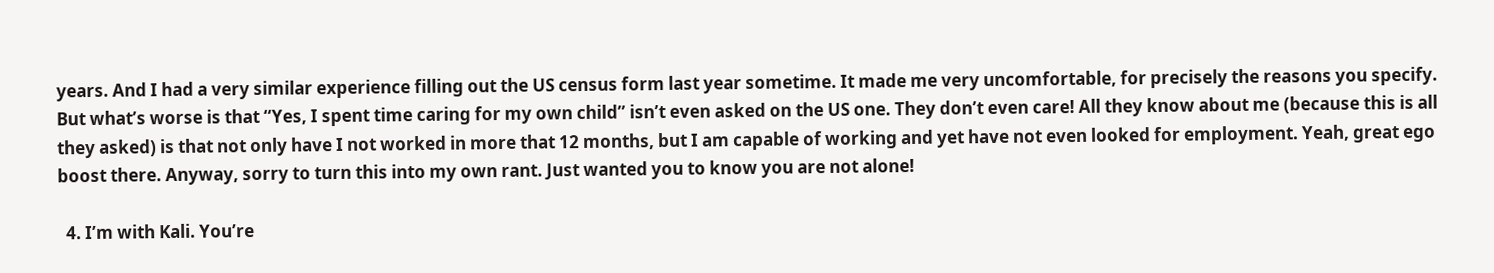years. And I had a very similar experience filling out the US census form last year sometime. It made me very uncomfortable, for precisely the reasons you specify. But what’s worse is that “Yes, I spent time caring for my own child” isn’t even asked on the US one. They don’t even care! All they know about me (because this is all they asked) is that not only have I not worked in more that 12 months, but I am capable of working and yet have not even looked for employment. Yeah, great ego boost there. Anyway, sorry to turn this into my own rant. Just wanted you to know you are not alone!

  4. I’m with Kali. You’re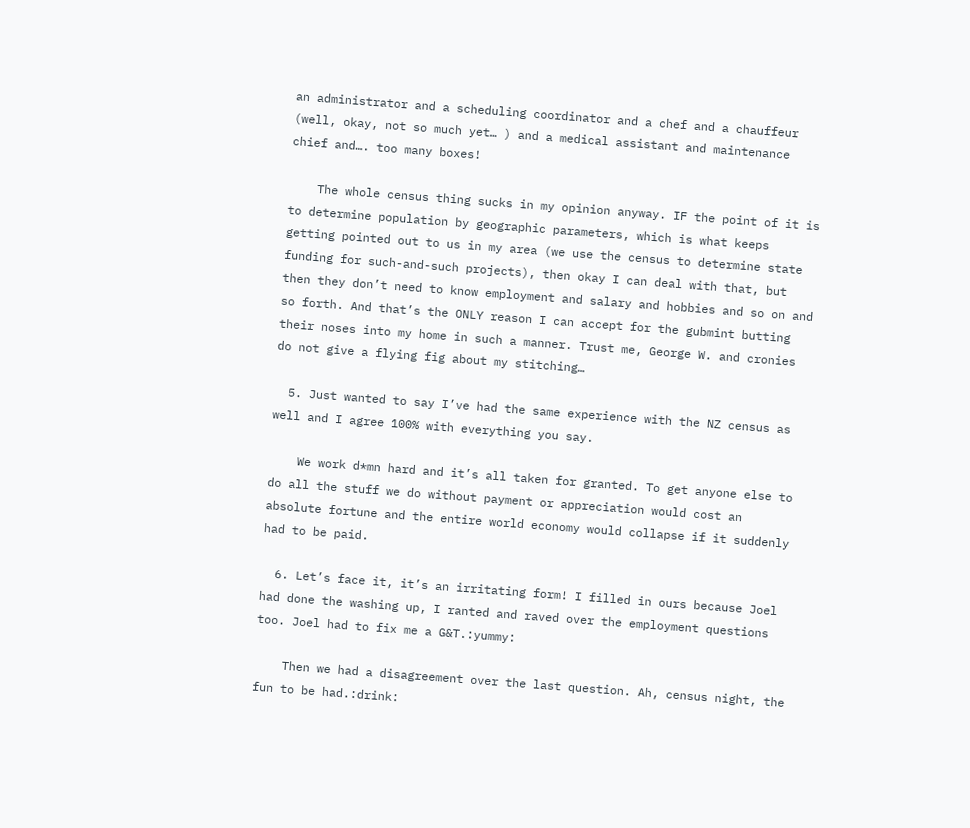an administrator and a scheduling coordinator and a chef and a chauffeur (well, okay, not so much yet… ) and a medical assistant and maintenance chief and…. too many boxes!

    The whole census thing sucks in my opinion anyway. IF the point of it is to determine population by geographic parameters, which is what keeps getting pointed out to us in my area (we use the census to determine state funding for such-and-such projects), then okay I can deal with that, but then they don’t need to know employment and salary and hobbies and so on and so forth. And that’s the ONLY reason I can accept for the gubmint butting their noses into my home in such a manner. Trust me, George W. and cronies do not give a flying fig about my stitching…

  5. Just wanted to say I’ve had the same experience with the NZ census as well and I agree 100% with everything you say.

    We work d*mn hard and it’s all taken for granted. To get anyone else to do all the stuff we do without payment or appreciation would cost an absolute fortune and the entire world economy would collapse if it suddenly had to be paid.

  6. Let’s face it, it’s an irritating form! I filled in ours because Joel had done the washing up, I ranted and raved over the employment questions too. Joel had to fix me a G&T.:yummy:

    Then we had a disagreement over the last question. Ah, census night, the fun to be had.:drink: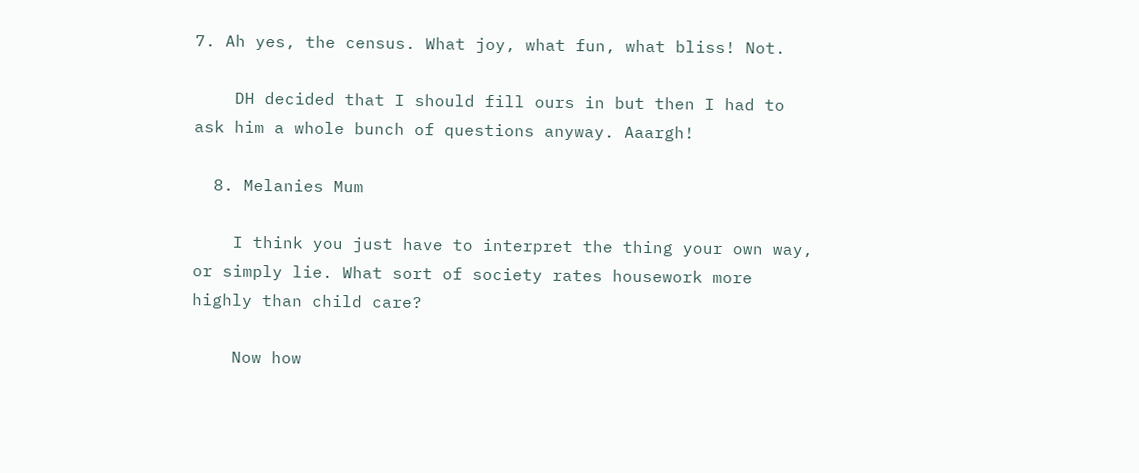7. Ah yes, the census. What joy, what fun, what bliss! Not.

    DH decided that I should fill ours in but then I had to ask him a whole bunch of questions anyway. Aaargh!

  8. Melanies Mum

    I think you just have to interpret the thing your own way, or simply lie. What sort of society rates housework more highly than child care?

    Now how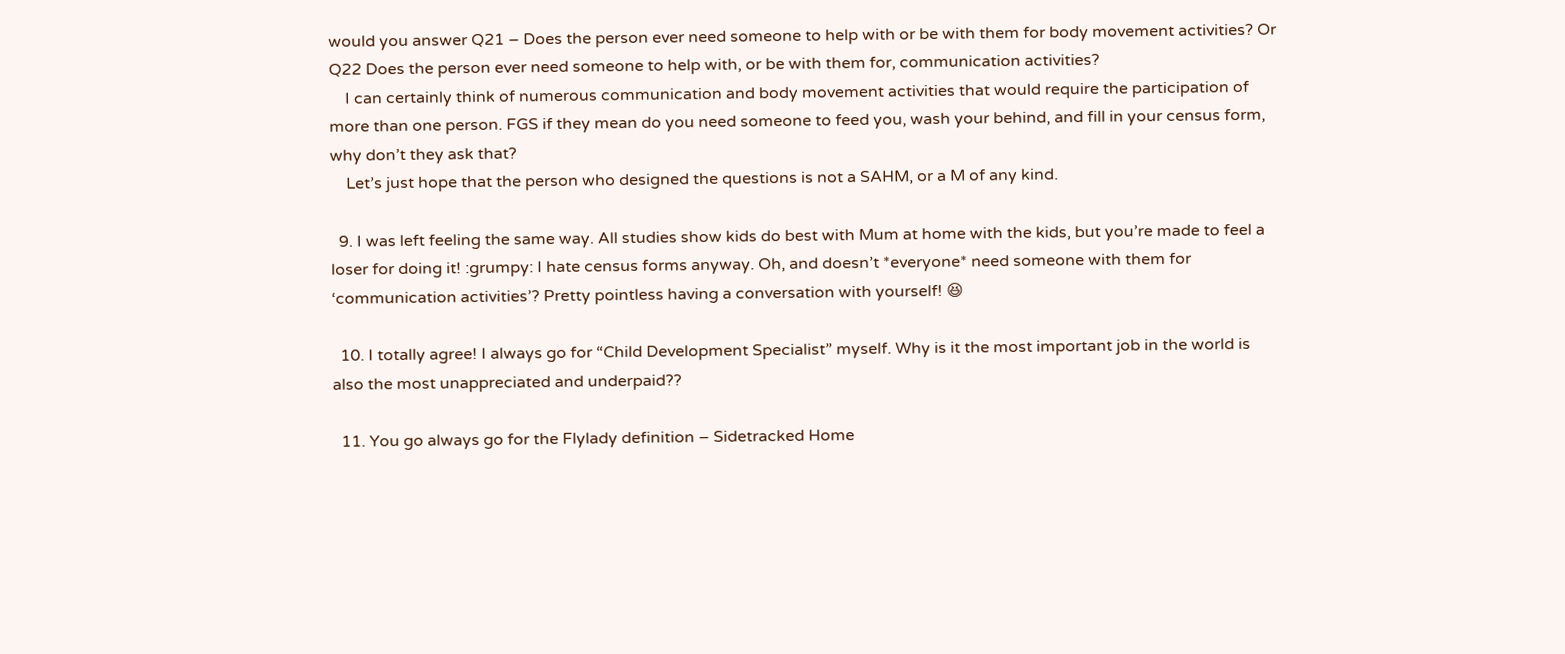would you answer Q21 – Does the person ever need someone to help with or be with them for body movement activities? Or Q22 Does the person ever need someone to help with, or be with them for, communication activities?
    I can certainly think of numerous communication and body movement activities that would require the participation of more than one person. FGS if they mean do you need someone to feed you, wash your behind, and fill in your census form, why don’t they ask that?
    Let’s just hope that the person who designed the questions is not a SAHM, or a M of any kind.

  9. I was left feeling the same way. All studies show kids do best with Mum at home with the kids, but you’re made to feel a loser for doing it! :grumpy: I hate census forms anyway. Oh, and doesn’t *everyone* need someone with them for ‘communication activities’? Pretty pointless having a conversation with yourself! 😆

  10. I totally agree! I always go for “Child Development Specialist” myself. Why is it the most important job in the world is also the most unappreciated and underpaid??

  11. You go always go for the Flylady definition – Sidetracked Home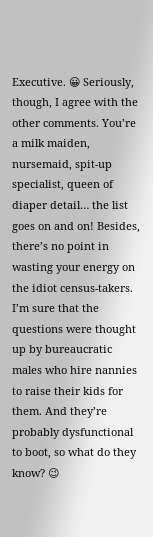Executive. 😀 Seriously, though, I agree with the other comments. You’re a milk maiden, nursemaid, spit-up specialist, queen of diaper detail… the list goes on and on! Besides, there’s no point in wasting your energy on the idiot census-takers. I’m sure that the questions were thought up by bureaucratic males who hire nannies to raise their kids for them. And they’re probably dysfunctional to boot, so what do they know? 😉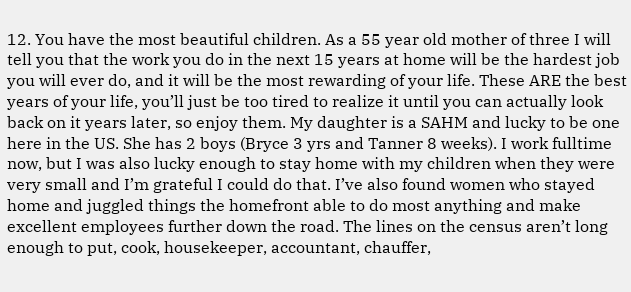12. You have the most beautiful children. As a 55 year old mother of three I will tell you that the work you do in the next 15 years at home will be the hardest job you will ever do, and it will be the most rewarding of your life. These ARE the best years of your life, you’ll just be too tired to realize it until you can actually look back on it years later, so enjoy them. My daughter is a SAHM and lucky to be one here in the US. She has 2 boys (Bryce 3 yrs and Tanner 8 weeks). I work fulltime now, but I was also lucky enough to stay home with my children when they were very small and I’m grateful I could do that. I’ve also found women who stayed home and juggled things the homefront able to do most anything and make excellent employees further down the road. The lines on the census aren’t long enough to put, cook, housekeeper, accountant, chauffer,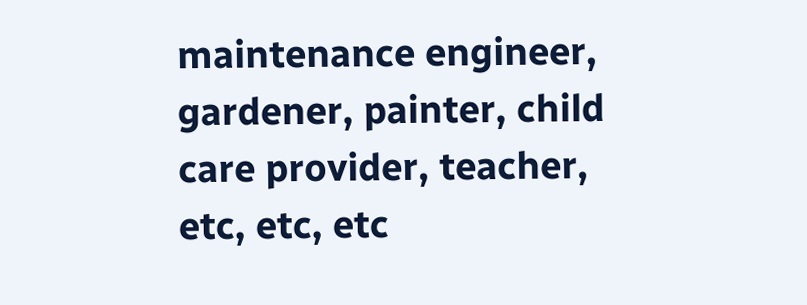maintenance engineer, gardener, painter, child care provider, teacher, etc, etc, etc